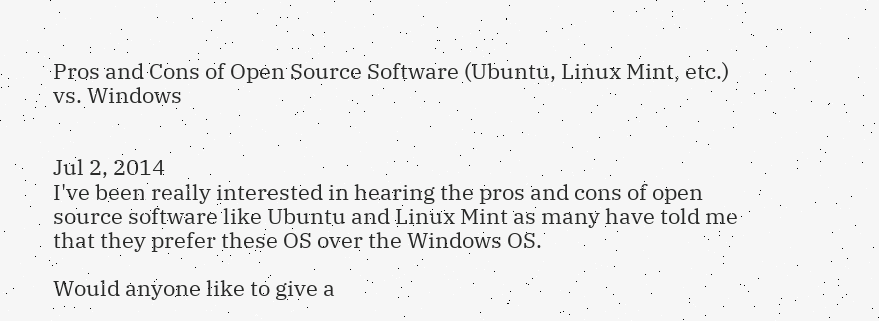Pros and Cons of Open Source Software (Ubuntu, Linux Mint, etc.) vs. Windows


Jul 2, 2014
I've been really interested in hearing the pros and cons of open source software like Ubuntu and Linux Mint as many have told me that they prefer these OS over the Windows OS.

Would anyone like to give a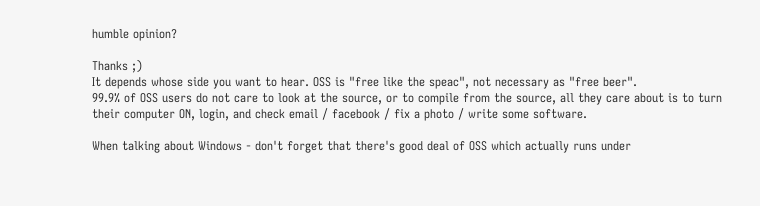humble opinion?

Thanks ;)
It depends whose side you want to hear. OSS is "free like the speac", not necessary as "free beer".
99.9% of OSS users do not care to look at the source, or to compile from the source, all they care about is to turn their computer ON, login, and check email / facebook / fix a photo / write some software.

When talking about Windows - don't forget that there's good deal of OSS which actually runs under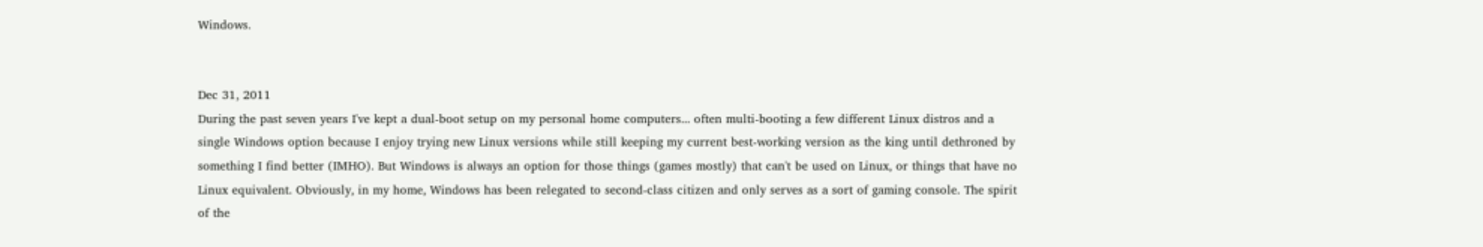Windows.


Dec 31, 2011
During the past seven years I've kept a dual-boot setup on my personal home computers... often multi-booting a few different Linux distros and a single Windows option because I enjoy trying new Linux versions while still keeping my current best-working version as the king until dethroned by something I find better (IMHO). But Windows is always an option for those things (games mostly) that can't be used on Linux, or things that have no Linux equivalent. Obviously, in my home, Windows has been relegated to second-class citizen and only serves as a sort of gaming console. The spirit of the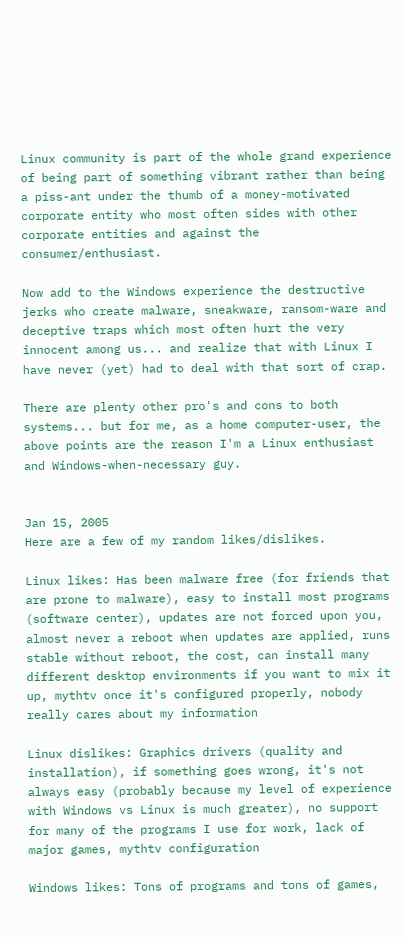Linux community is part of the whole grand experience of being part of something vibrant rather than being a piss-ant under the thumb of a money-motivated corporate entity who most often sides with other corporate entities and against the consumer/enthusiast.

Now add to the Windows experience the destructive jerks who create malware, sneakware, ransom-ware and deceptive traps which most often hurt the very innocent among us... and realize that with Linux I have never (yet) had to deal with that sort of crap.

There are plenty other pro's and cons to both systems... but for me, as a home computer-user, the above points are the reason I'm a Linux enthusiast and Windows-when-necessary guy.


Jan 15, 2005
Here are a few of my random likes/dislikes.

Linux likes: Has been malware free (for friends that are prone to malware), easy to install most programs (software center), updates are not forced upon you, almost never a reboot when updates are applied, runs stable without reboot, the cost, can install many different desktop environments if you want to mix it up, mythtv once it's configured properly, nobody really cares about my information

Linux dislikes: Graphics drivers (quality and installation), if something goes wrong, it's not always easy (probably because my level of experience with Windows vs Linux is much greater), no support for many of the programs I use for work, lack of major games, mythtv configuration

Windows likes: Tons of programs and tons of games,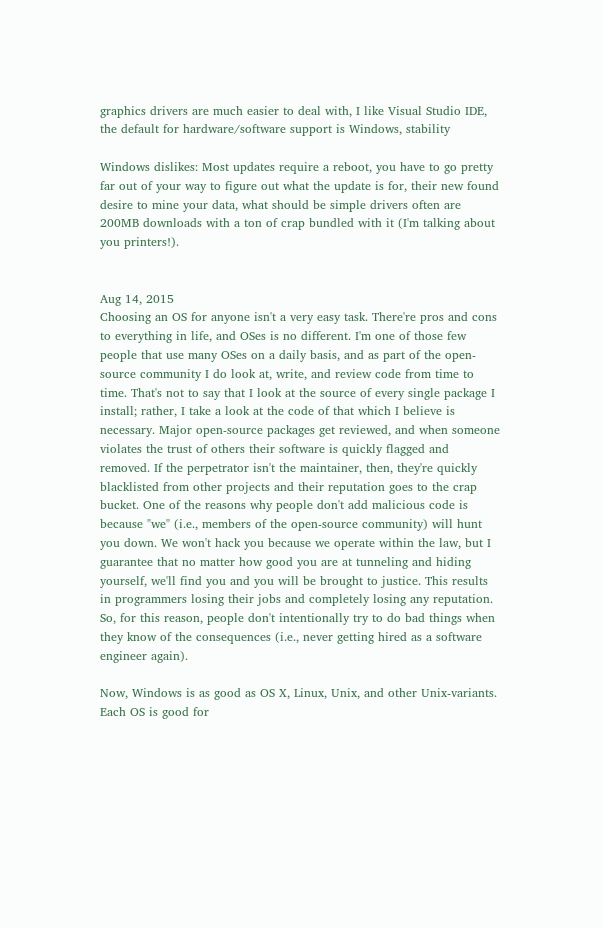graphics drivers are much easier to deal with, I like Visual Studio IDE, the default for hardware/software support is Windows, stability

Windows dislikes: Most updates require a reboot, you have to go pretty far out of your way to figure out what the update is for, their new found desire to mine your data, what should be simple drivers often are 200MB downloads with a ton of crap bundled with it (I'm talking about you printers!).


Aug 14, 2015
Choosing an OS for anyone isn't a very easy task. There're pros and cons to everything in life, and OSes is no different. I'm one of those few people that use many OSes on a daily basis, and as part of the open-source community I do look at, write, and review code from time to time. That's not to say that I look at the source of every single package I install; rather, I take a look at the code of that which I believe is necessary. Major open-source packages get reviewed, and when someone violates the trust of others their software is quickly flagged and removed. If the perpetrator isn't the maintainer, then, they're quickly blacklisted from other projects and their reputation goes to the crap bucket. One of the reasons why people don't add malicious code is because "we" (i.e., members of the open-source community) will hunt you down. We won't hack you because we operate within the law, but I guarantee that no matter how good you are at tunneling and hiding yourself, we'll find you and you will be brought to justice. This results in programmers losing their jobs and completely losing any reputation. So, for this reason, people don't intentionally try to do bad things when they know of the consequences (i.e., never getting hired as a software engineer again).

Now, Windows is as good as OS X, Linux, Unix, and other Unix-variants. Each OS is good for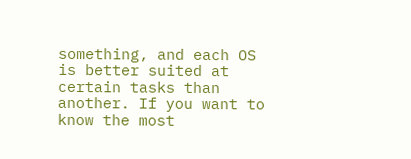something, and each OS is better suited at certain tasks than another. If you want to know the most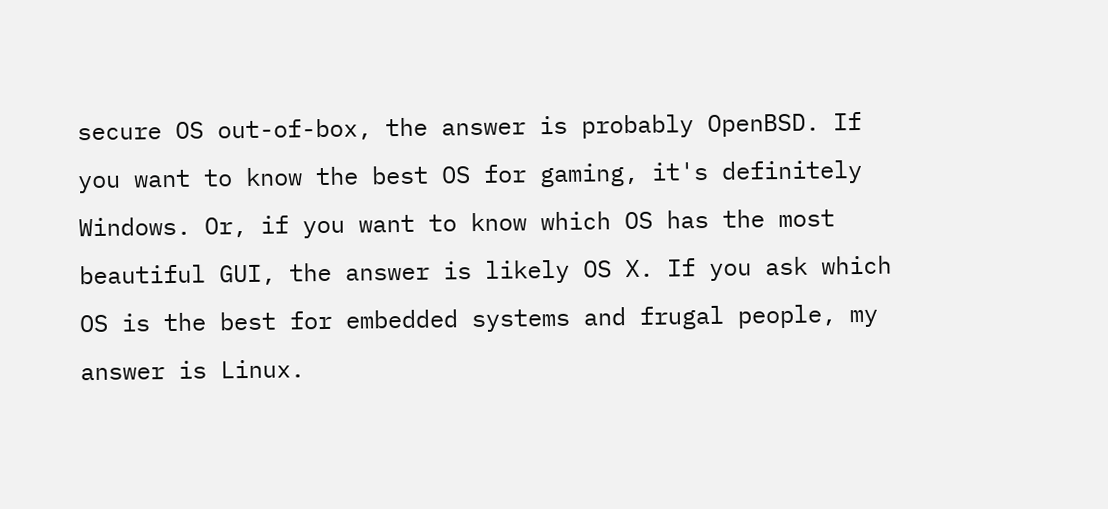secure OS out-of-box, the answer is probably OpenBSD. If you want to know the best OS for gaming, it's definitely Windows. Or, if you want to know which OS has the most beautiful GUI, the answer is likely OS X. If you ask which OS is the best for embedded systems and frugal people, my answer is Linux.